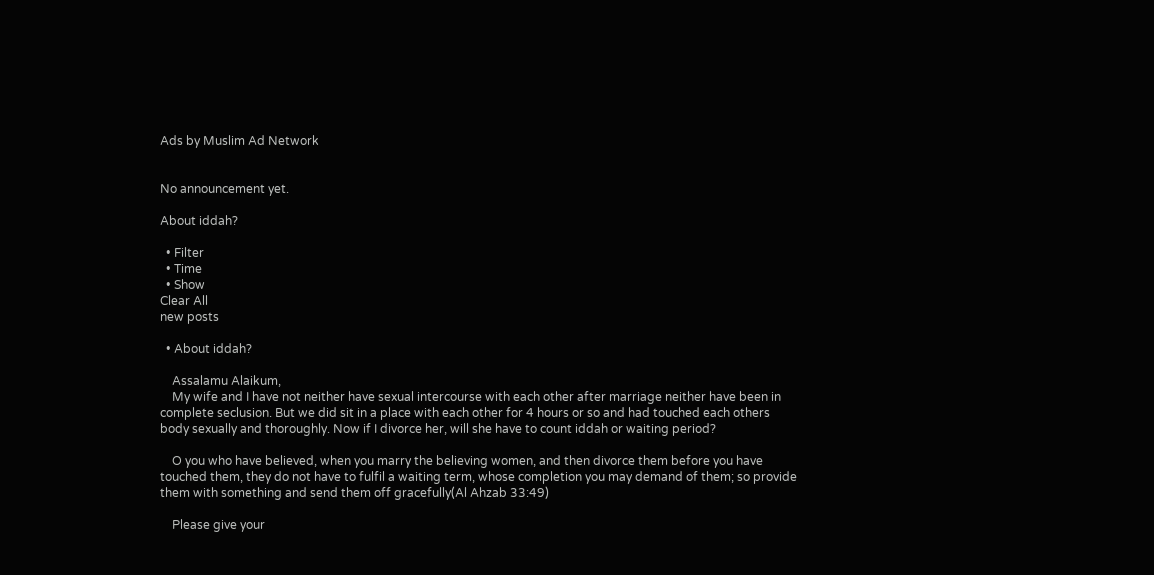Ads by Muslim Ad Network


No announcement yet.

About iddah?

  • Filter
  • Time
  • Show
Clear All
new posts

  • About iddah?

    Assalamu Alaikum,
    My wife and I have not neither have sexual intercourse with each other after marriage neither have been in complete seclusion. But we did sit in a place with each other for 4 hours or so and had touched each others body sexually and thoroughly. Now if I divorce her, will she have to count iddah or waiting period?

    O you who have believed, when you marry the believing women, and then divorce them before you have touched them, they do not have to fulfil a waiting term, whose completion you may demand of them; so provide them with something and send them off gracefully(Al Ahzab 33:49)

    Please give your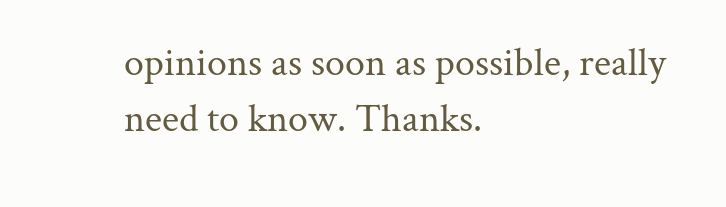opinions as soon as possible, really need to know. Thanks.